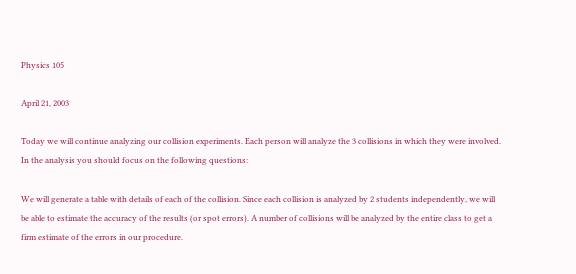Physics 105

April 21, 2003

Today we will continue analyzing our collision experiments. Each person will analyze the 3 collisions in which they were involved. In the analysis you should focus on the following questions:

We will generate a table with details of each of the collision. Since each collision is analyzed by 2 students independently, we will be able to estimate the accuracy of the results (or spot errors). A number of collisions will be analyzed by the entire class to get a firm estimate of the errors in our procedure.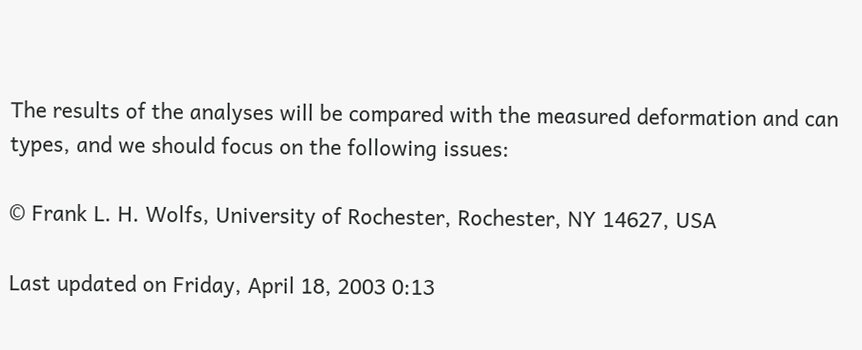The results of the analyses will be compared with the measured deformation and can types, and we should focus on the following issues:

© Frank L. H. Wolfs, University of Rochester, Rochester, NY 14627, USA

Last updated on Friday, April 18, 2003 0:13